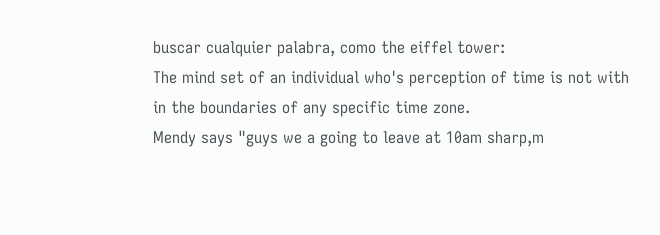buscar cualquier palabra, como the eiffel tower:
The mind set of an individual who's perception of time is not with in the boundaries of any specific time zone.
Mendy says "guys we a going to leave at 10am sharp,m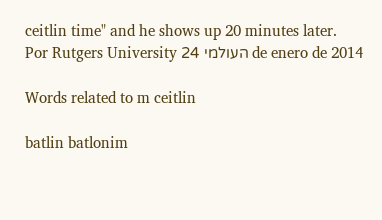ceitlin time" and he shows up 20 minutes later.
Por Rutgers University העולמי 24 de enero de 2014

Words related to m ceitlin

batlin batlonim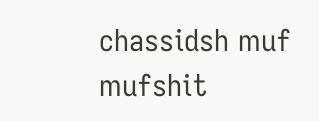chassidsh muf mufshit